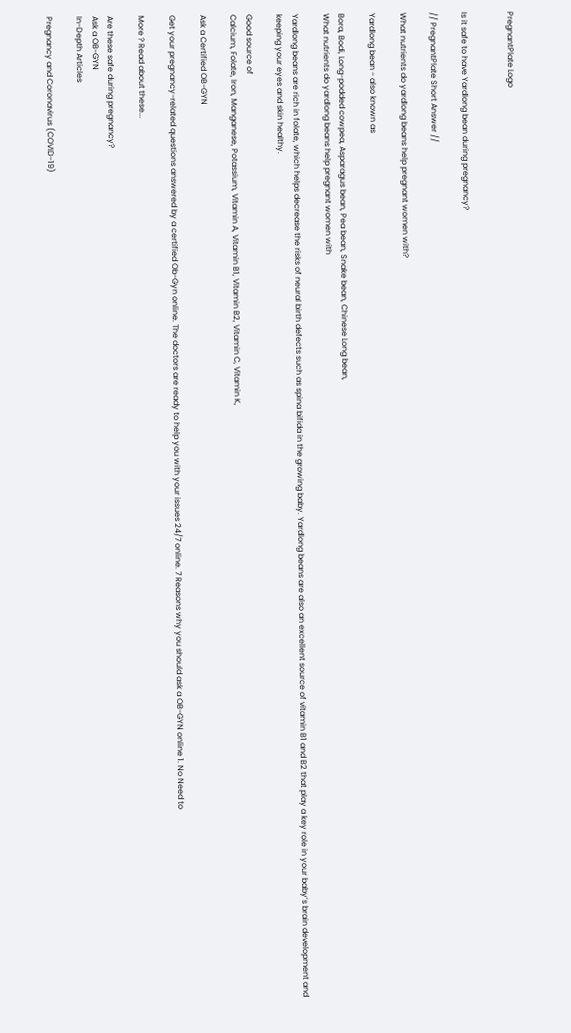PregnantPlate Logo


Is it safe to have Yardlong bean during pregnancy?

// PregnantPlate Short Answer //

What nutrients do yardlong beans help pregnant women with?

Yardlong bean - also known as

Bora, Bodi, Long-podded cowpea, Asparagus bean, Pea bean, Snake bean, Chinese Long bean,
What nutrients do yardlong beans help pregnant women with

Yardlong beans are rich in folate, which helps decrease the risks of neural birth defects such as spina bifida in the growing baby. Yardlong beans are also an excellent source of vitamin B1 and B2 that play a key role in your baby’s brain development and keeping your eyes and skin healthy.

Good source of
Calcium, Folate, Iron, Manganese, Potassium, Vitamin A, Vitamin B1, Vitamin B2, Vitamin C, Vitamin K,

Ask a Certified OB-GYN

Get your pregnancy-related questions answered by a certified Ob-Gyn online. The doctors are ready to help you with your issues 24/7 online. 7 Reasons why you should ask a OB-GYN online 1. No Need to

More ? Read about these...

Are these safe during pregnancy?
Ask a OB-GYN
In-Depth Articles

Pregnancy and Coronavirus (COVID-19)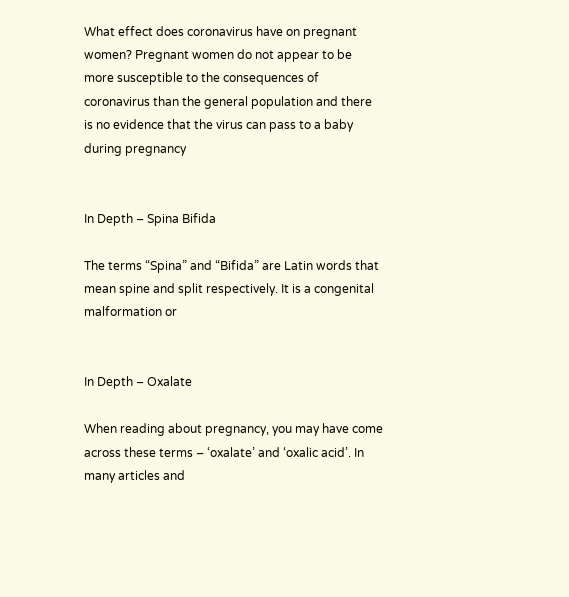What effect does coronavirus have on pregnant women? Pregnant women do not appear to be more susceptible to the consequences of coronavirus than the general population and there is no evidence that the virus can pass to a baby during pregnancy


In Depth – Spina Bifida

The terms “Spina” and “Bifida” are Latin words that mean spine and split respectively. It is a congenital malformation or


In Depth – Oxalate

When reading about pregnancy, you may have come across these terms – ‘oxalate’ and ‘oxalic acid’. In many articles and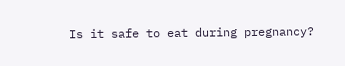Is it safe to eat during pregnancy?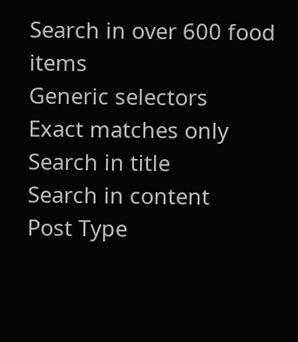Search in over 600 food items
Generic selectors
Exact matches only
Search in title
Search in content
Post Type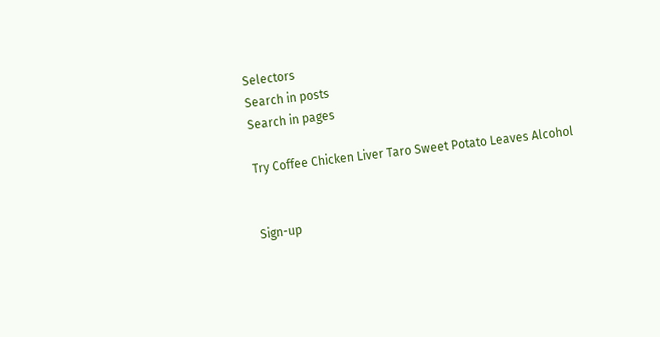Selectors
Search in posts
Search in pages

Try Coffee Chicken Liver Taro Sweet Potato Leaves Alcohol


Sign-up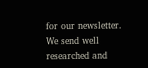for our newsletter. We send well researched and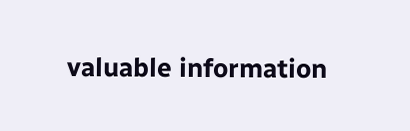valuable information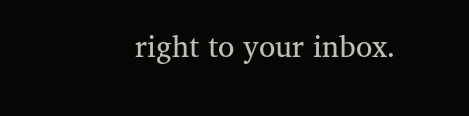right to your inbox.